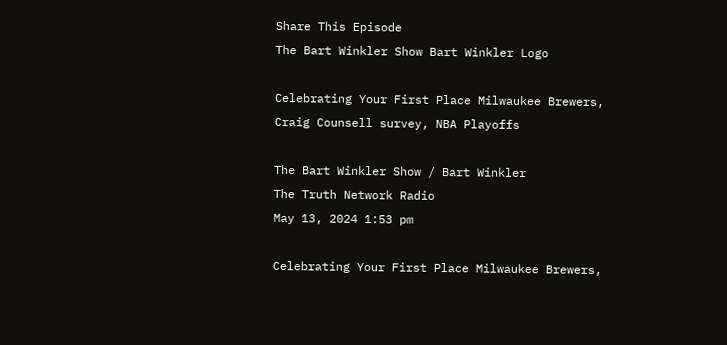Share This Episode
The Bart Winkler Show Bart Winkler Logo

Celebrating Your First Place Milwaukee Brewers, Craig Counsell survey, NBA Playoffs

The Bart Winkler Show / Bart Winkler
The Truth Network Radio
May 13, 2024 1:53 pm

Celebrating Your First Place Milwaukee Brewers,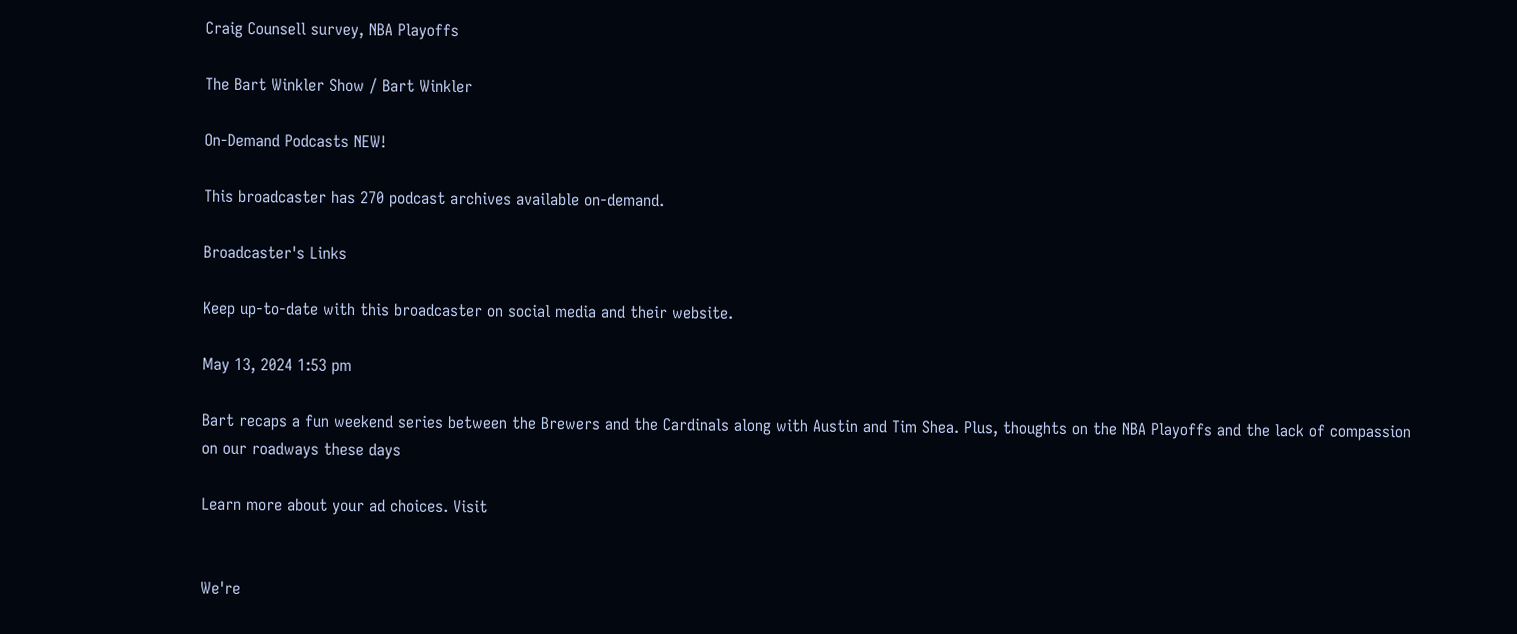Craig Counsell survey, NBA Playoffs

The Bart Winkler Show / Bart Winkler

On-Demand Podcasts NEW!

This broadcaster has 270 podcast archives available on-demand.

Broadcaster's Links

Keep up-to-date with this broadcaster on social media and their website.

May 13, 2024 1:53 pm

Bart recaps a fun weekend series between the Brewers and the Cardinals along with Austin and Tim Shea. Plus, thoughts on the NBA Playoffs and the lack of compassion on our roadways these days

Learn more about your ad choices. Visit


We're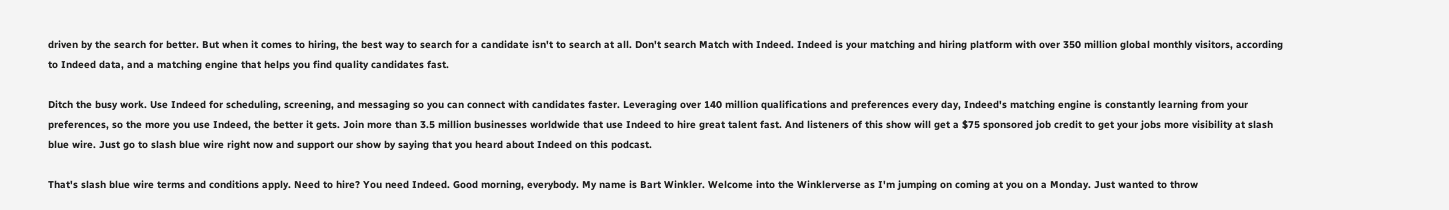driven by the search for better. But when it comes to hiring, the best way to search for a candidate isn't to search at all. Don't search Match with Indeed. Indeed is your matching and hiring platform with over 350 million global monthly visitors, according to Indeed data, and a matching engine that helps you find quality candidates fast.

Ditch the busy work. Use Indeed for scheduling, screening, and messaging so you can connect with candidates faster. Leveraging over 140 million qualifications and preferences every day, Indeed's matching engine is constantly learning from your preferences, so the more you use Indeed, the better it gets. Join more than 3.5 million businesses worldwide that use Indeed to hire great talent fast. And listeners of this show will get a $75 sponsored job credit to get your jobs more visibility at slash blue wire. Just go to slash blue wire right now and support our show by saying that you heard about Indeed on this podcast.

That's slash blue wire terms and conditions apply. Need to hire? You need Indeed. Good morning, everybody. My name is Bart Winkler. Welcome into the Winklerverse as I'm jumping on coming at you on a Monday. Just wanted to throw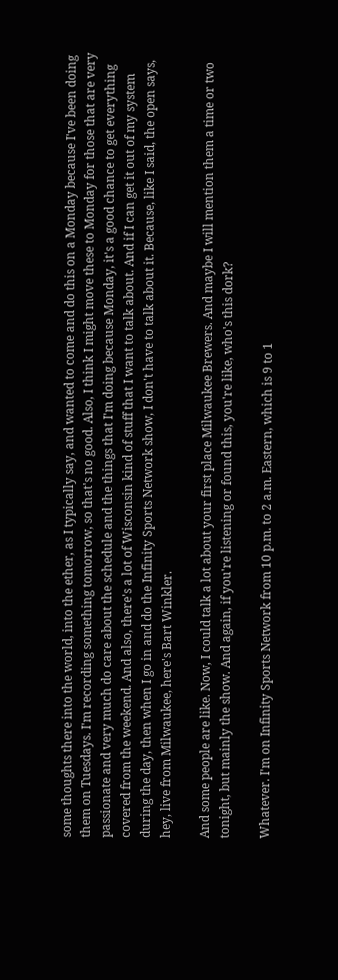some thoughts there into the world, into the ether, as I typically say, and wanted to come and do this on a Monday because I've been doing them on Tuesdays. I'm recording something tomorrow, so that's no good. Also, I think I might move these to Monday for those that are very passionate and very much do care about the schedule and the things that I'm doing because Monday, it's a good chance to get everything covered from the weekend. And also, there's a lot of Wisconsin kind of stuff that I want to talk about. And if I can get it out of my system during the day, then when I go in and do the Infinity Sports Network show, I don't have to talk about it. Because, like I said, the open says, hey, live from Milwaukee, here's Bart Winkler.

And some people are like. Now, I could talk a lot about your first place Milwaukee Brewers. And maybe I will mention them a time or two tonight, but mainly the show. And again, if you're listening or found this, you're like, who's this dork?

Whatever. I'm on Infinity Sports Network from 10 p.m. to 2 a.m. Eastern, which is 9 to 1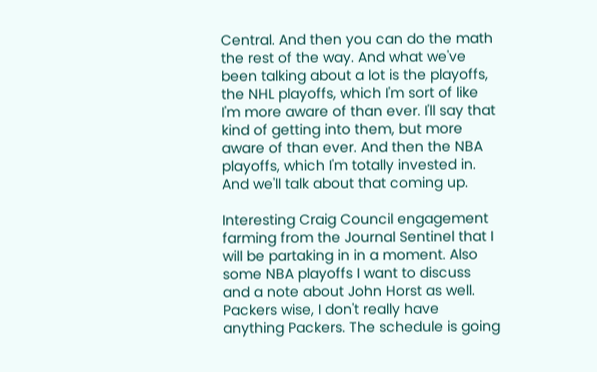Central. And then you can do the math the rest of the way. And what we've been talking about a lot is the playoffs, the NHL playoffs, which I'm sort of like I'm more aware of than ever. I'll say that kind of getting into them, but more aware of than ever. And then the NBA playoffs, which I'm totally invested in. And we'll talk about that coming up.

Interesting Craig Council engagement farming from the Journal Sentinel that I will be partaking in in a moment. Also some NBA playoffs I want to discuss and a note about John Horst as well. Packers wise, I don't really have anything Packers. The schedule is going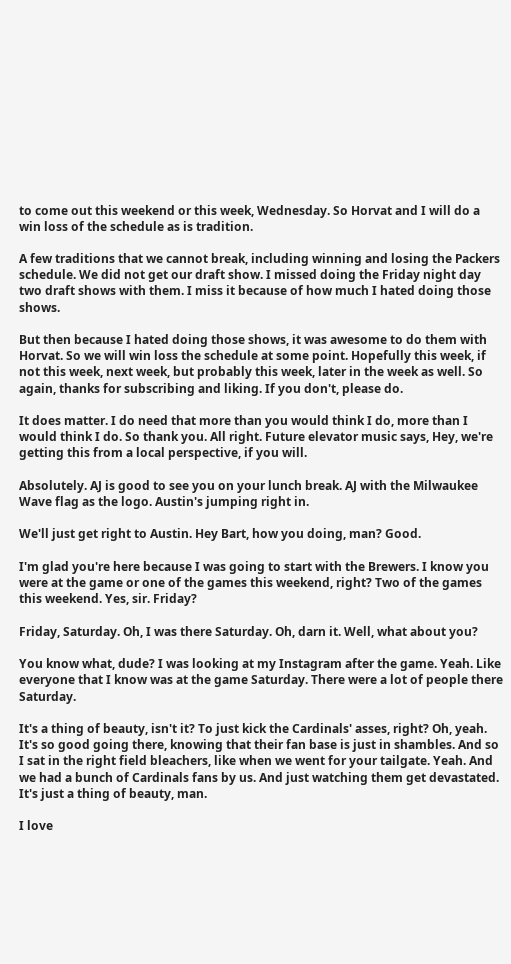to come out this weekend or this week, Wednesday. So Horvat and I will do a win loss of the schedule as is tradition.

A few traditions that we cannot break, including winning and losing the Packers schedule. We did not get our draft show. I missed doing the Friday night day two draft shows with them. I miss it because of how much I hated doing those shows.

But then because I hated doing those shows, it was awesome to do them with Horvat. So we will win loss the schedule at some point. Hopefully this week, if not this week, next week, but probably this week, later in the week as well. So again, thanks for subscribing and liking. If you don't, please do.

It does matter. I do need that more than you would think I do, more than I would think I do. So thank you. All right. Future elevator music says, Hey, we're getting this from a local perspective, if you will.

Absolutely. AJ is good to see you on your lunch break. AJ with the Milwaukee Wave flag as the logo. Austin's jumping right in.

We'll just get right to Austin. Hey Bart, how you doing, man? Good.

I'm glad you're here because I was going to start with the Brewers. I know you were at the game or one of the games this weekend, right? Two of the games this weekend. Yes, sir. Friday?

Friday, Saturday. Oh, I was there Saturday. Oh, darn it. Well, what about you?

You know what, dude? I was looking at my Instagram after the game. Yeah. Like everyone that I know was at the game Saturday. There were a lot of people there Saturday.

It's a thing of beauty, isn't it? To just kick the Cardinals' asses, right? Oh, yeah. It's so good going there, knowing that their fan base is just in shambles. And so I sat in the right field bleachers, like when we went for your tailgate. Yeah. And we had a bunch of Cardinals fans by us. And just watching them get devastated. It's just a thing of beauty, man.

I love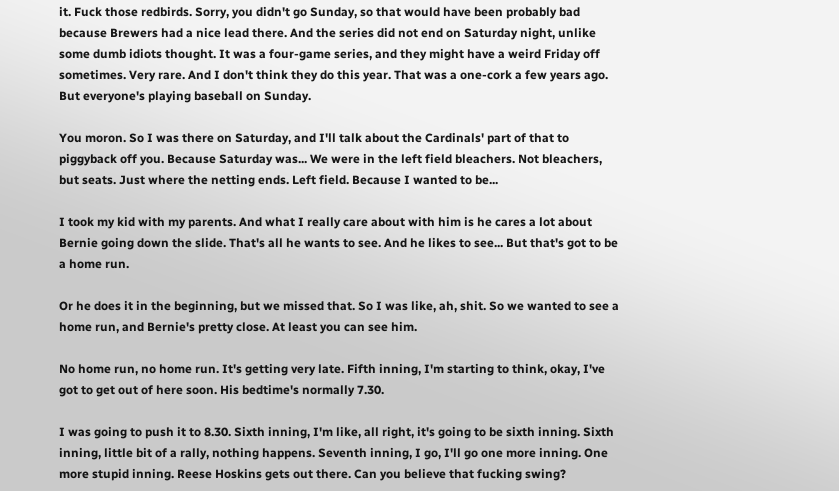it. Fuck those redbirds. Sorry, you didn't go Sunday, so that would have been probably bad because Brewers had a nice lead there. And the series did not end on Saturday night, unlike some dumb idiots thought. It was a four-game series, and they might have a weird Friday off sometimes. Very rare. And I don't think they do this year. That was a one-cork a few years ago. But everyone's playing baseball on Sunday.

You moron. So I was there on Saturday, and I'll talk about the Cardinals' part of that to piggyback off you. Because Saturday was... We were in the left field bleachers. Not bleachers, but seats. Just where the netting ends. Left field. Because I wanted to be...

I took my kid with my parents. And what I really care about with him is he cares a lot about Bernie going down the slide. That's all he wants to see. And he likes to see... But that's got to be a home run.

Or he does it in the beginning, but we missed that. So I was like, ah, shit. So we wanted to see a home run, and Bernie's pretty close. At least you can see him.

No home run, no home run. It's getting very late. Fifth inning, I'm starting to think, okay, I've got to get out of here soon. His bedtime's normally 7.30.

I was going to push it to 8.30. Sixth inning, I'm like, all right, it's going to be sixth inning. Sixth inning, little bit of a rally, nothing happens. Seventh inning, I go, I'll go one more inning. One more stupid inning. Reese Hoskins gets out there. Can you believe that fucking swing?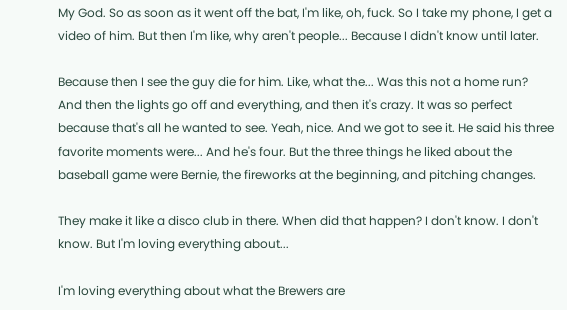My God. So as soon as it went off the bat, I'm like, oh, fuck. So I take my phone, I get a video of him. But then I'm like, why aren't people... Because I didn't know until later.

Because then I see the guy die for him. Like, what the... Was this not a home run? And then the lights go off and everything, and then it's crazy. It was so perfect because that's all he wanted to see. Yeah, nice. And we got to see it. He said his three favorite moments were... And he's four. But the three things he liked about the baseball game were Bernie, the fireworks at the beginning, and pitching changes.

They make it like a disco club in there. When did that happen? I don't know. I don't know. But I'm loving everything about...

I'm loving everything about what the Brewers are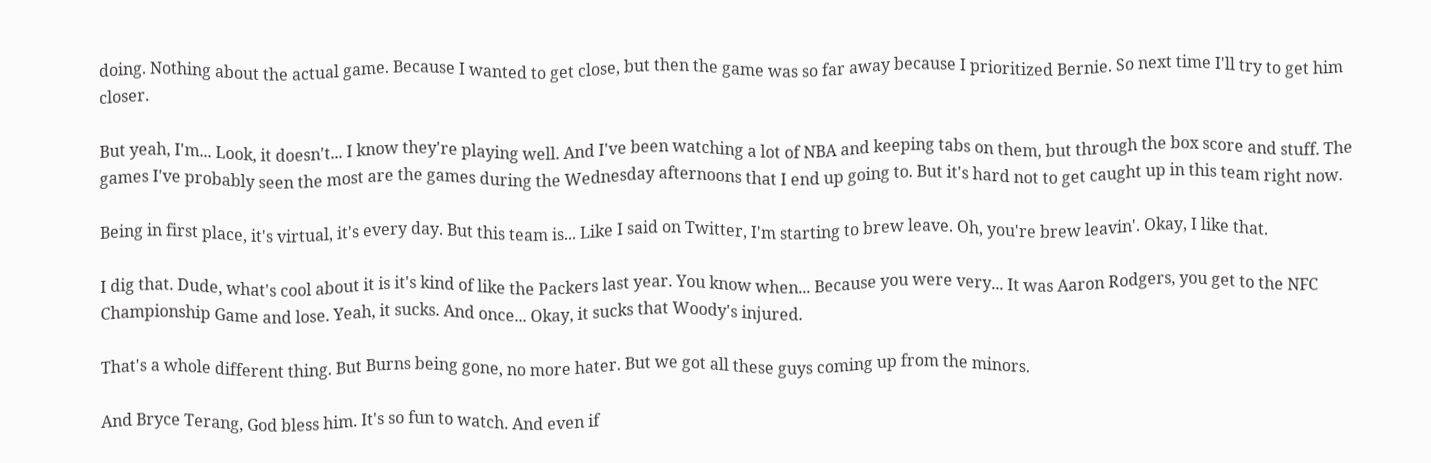doing. Nothing about the actual game. Because I wanted to get close, but then the game was so far away because I prioritized Bernie. So next time I'll try to get him closer.

But yeah, I'm... Look, it doesn't... I know they're playing well. And I've been watching a lot of NBA and keeping tabs on them, but through the box score and stuff. The games I've probably seen the most are the games during the Wednesday afternoons that I end up going to. But it's hard not to get caught up in this team right now.

Being in first place, it's virtual, it's every day. But this team is... Like I said on Twitter, I'm starting to brew leave. Oh, you're brew leavin'. Okay, I like that.

I dig that. Dude, what's cool about it is it's kind of like the Packers last year. You know when... Because you were very... It was Aaron Rodgers, you get to the NFC Championship Game and lose. Yeah, it sucks. And once... Okay, it sucks that Woody's injured.

That's a whole different thing. But Burns being gone, no more hater. But we got all these guys coming up from the minors.

And Bryce Terang, God bless him. It's so fun to watch. And even if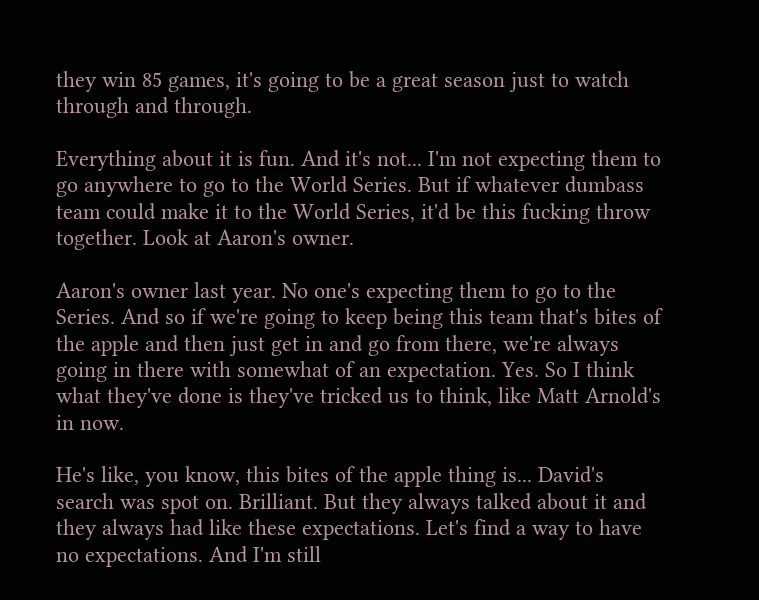they win 85 games, it's going to be a great season just to watch through and through.

Everything about it is fun. And it's not... I'm not expecting them to go anywhere to go to the World Series. But if whatever dumbass team could make it to the World Series, it'd be this fucking throw together. Look at Aaron's owner.

Aaron's owner last year. No one's expecting them to go to the Series. And so if we're going to keep being this team that's bites of the apple and then just get in and go from there, we're always going in there with somewhat of an expectation. Yes. So I think what they've done is they've tricked us to think, like Matt Arnold's in now.

He's like, you know, this bites of the apple thing is... David's search was spot on. Brilliant. But they always talked about it and they always had like these expectations. Let's find a way to have no expectations. And I'm still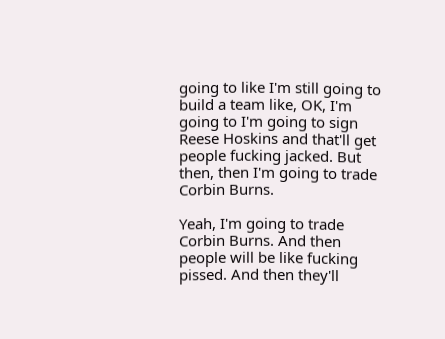going to like I'm still going to build a team like, OK, I'm going to I'm going to sign Reese Hoskins and that'll get people fucking jacked. But then, then I'm going to trade Corbin Burns.

Yeah, I'm going to trade Corbin Burns. And then people will be like fucking pissed. And then they'll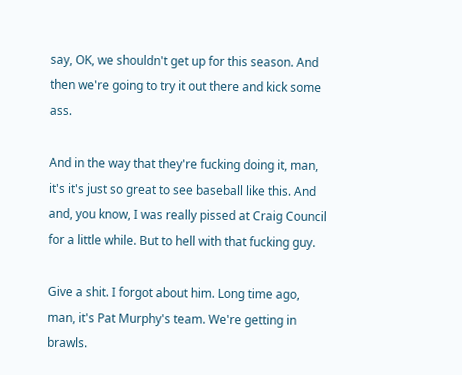say, OK, we shouldn't get up for this season. And then we're going to try it out there and kick some ass.

And in the way that they're fucking doing it, man, it's it's just so great to see baseball like this. And and, you know, I was really pissed at Craig Council for a little while. But to hell with that fucking guy.

Give a shit. I forgot about him. Long time ago, man, it's Pat Murphy's team. We're getting in brawls.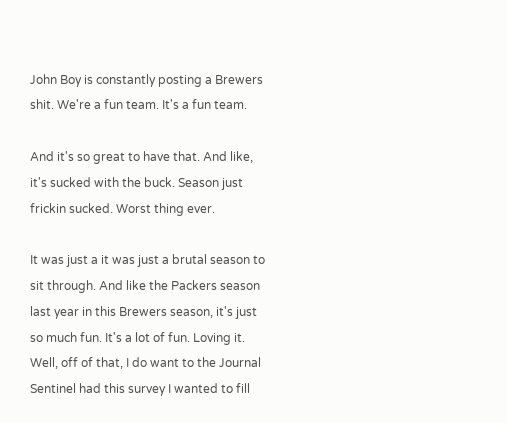John Boy is constantly posting a Brewers shit. We're a fun team. It's a fun team.

And it's so great to have that. And like, it's sucked with the buck. Season just frickin sucked. Worst thing ever.

It was just a it was just a brutal season to sit through. And like the Packers season last year in this Brewers season, it's just so much fun. It's a lot of fun. Loving it. Well, off of that, I do want to the Journal Sentinel had this survey I wanted to fill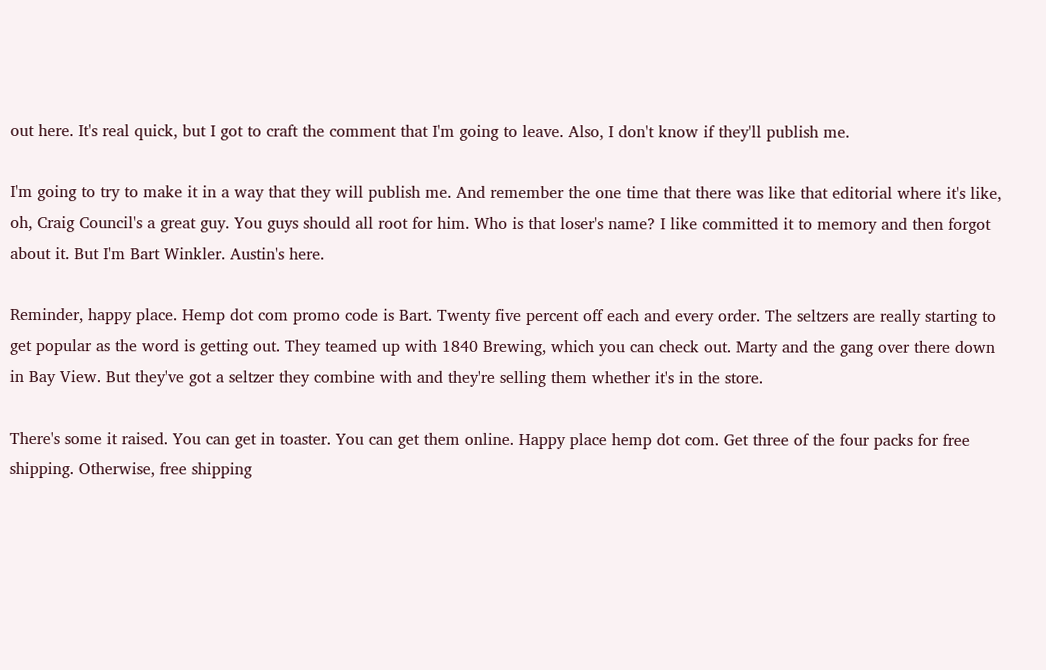out here. It's real quick, but I got to craft the comment that I'm going to leave. Also, I don't know if they'll publish me.

I'm going to try to make it in a way that they will publish me. And remember the one time that there was like that editorial where it's like, oh, Craig Council's a great guy. You guys should all root for him. Who is that loser's name? I like committed it to memory and then forgot about it. But I'm Bart Winkler. Austin's here.

Reminder, happy place. Hemp dot com promo code is Bart. Twenty five percent off each and every order. The seltzers are really starting to get popular as the word is getting out. They teamed up with 1840 Brewing, which you can check out. Marty and the gang over there down in Bay View. But they've got a seltzer they combine with and they're selling them whether it's in the store.

There's some it raised. You can get in toaster. You can get them online. Happy place hemp dot com. Get three of the four packs for free shipping. Otherwise, free shipping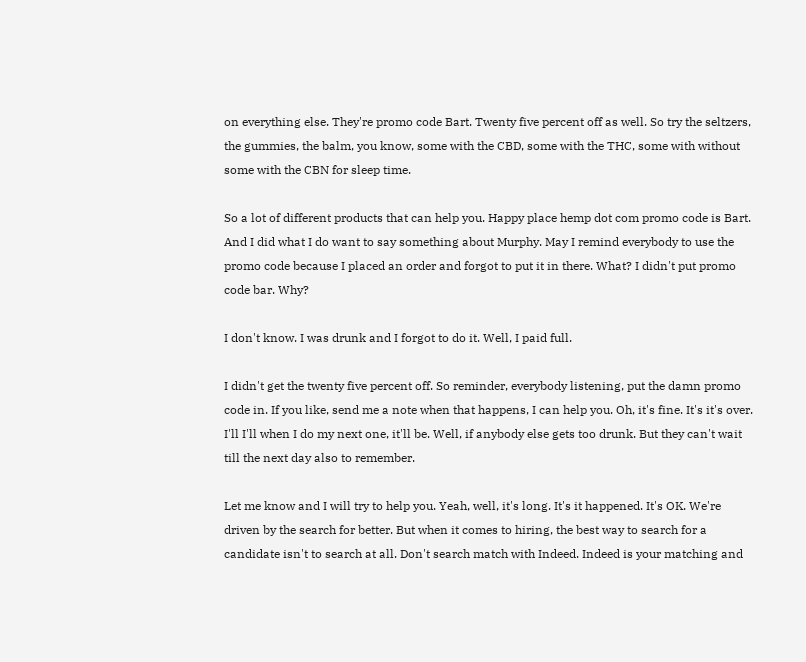on everything else. They're promo code Bart. Twenty five percent off as well. So try the seltzers, the gummies, the balm, you know, some with the CBD, some with the THC, some with without some with the CBN for sleep time.

So a lot of different products that can help you. Happy place hemp dot com promo code is Bart. And I did what I do want to say something about Murphy. May I remind everybody to use the promo code because I placed an order and forgot to put it in there. What? I didn't put promo code bar. Why?

I don't know. I was drunk and I forgot to do it. Well, I paid full.

I didn't get the twenty five percent off. So reminder, everybody listening, put the damn promo code in. If you like, send me a note when that happens, I can help you. Oh, it's fine. It's it's over. I'll I'll when I do my next one, it'll be. Well, if anybody else gets too drunk. But they can't wait till the next day also to remember.

Let me know and I will try to help you. Yeah, well, it's long. It's it happened. It's OK. We're driven by the search for better. But when it comes to hiring, the best way to search for a candidate isn't to search at all. Don't search match with Indeed. Indeed is your matching and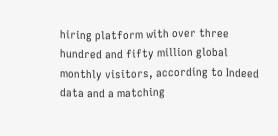hiring platform with over three hundred and fifty million global monthly visitors, according to Indeed data and a matching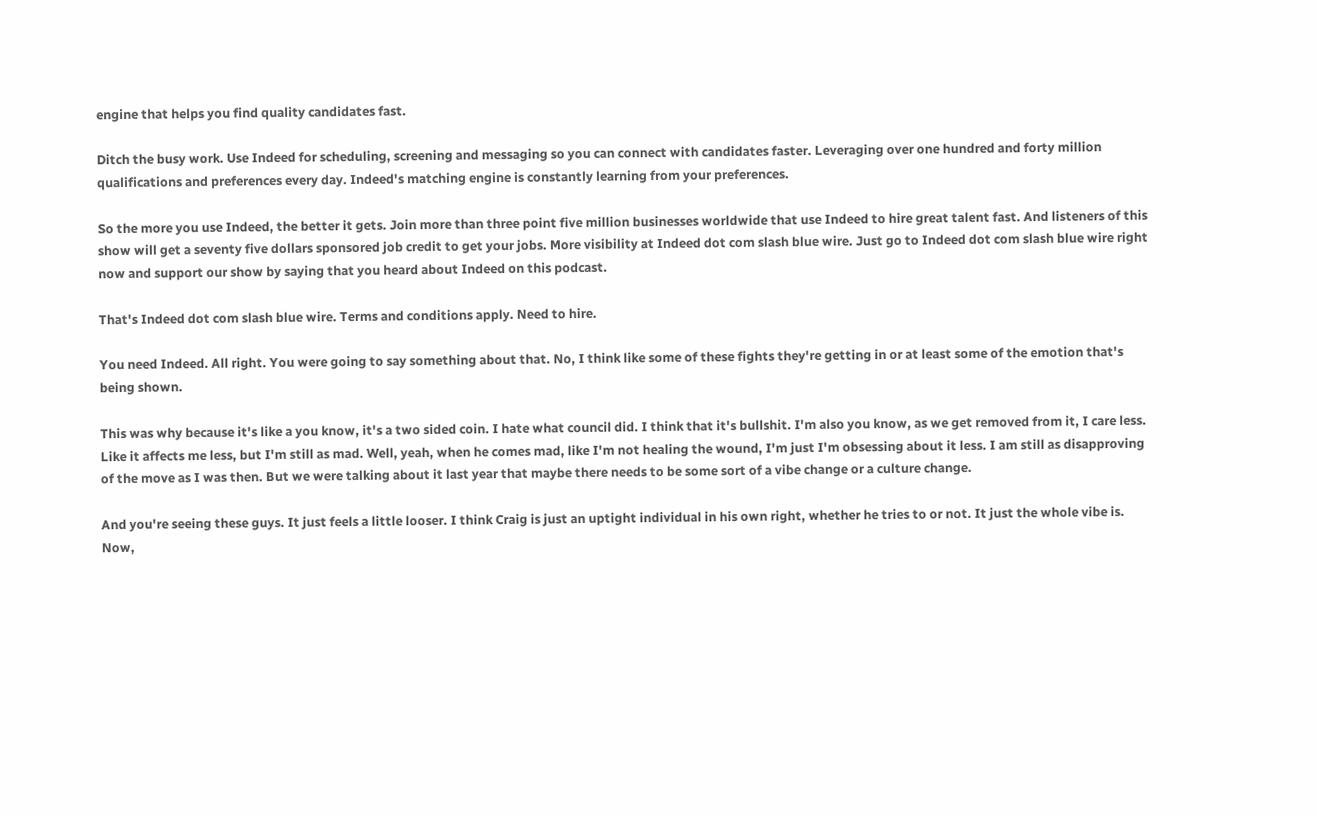engine that helps you find quality candidates fast.

Ditch the busy work. Use Indeed for scheduling, screening and messaging so you can connect with candidates faster. Leveraging over one hundred and forty million qualifications and preferences every day. Indeed's matching engine is constantly learning from your preferences.

So the more you use Indeed, the better it gets. Join more than three point five million businesses worldwide that use Indeed to hire great talent fast. And listeners of this show will get a seventy five dollars sponsored job credit to get your jobs. More visibility at Indeed dot com slash blue wire. Just go to Indeed dot com slash blue wire right now and support our show by saying that you heard about Indeed on this podcast.

That's Indeed dot com slash blue wire. Terms and conditions apply. Need to hire.

You need Indeed. All right. You were going to say something about that. No, I think like some of these fights they're getting in or at least some of the emotion that's being shown.

This was why because it's like a you know, it's a two sided coin. I hate what council did. I think that it's bullshit. I'm also you know, as we get removed from it, I care less. Like it affects me less, but I'm still as mad. Well, yeah, when he comes mad, like I'm not healing the wound, I'm just I'm obsessing about it less. I am still as disapproving of the move as I was then. But we were talking about it last year that maybe there needs to be some sort of a vibe change or a culture change.

And you're seeing these guys. It just feels a little looser. I think Craig is just an uptight individual in his own right, whether he tries to or not. It just the whole vibe is. Now,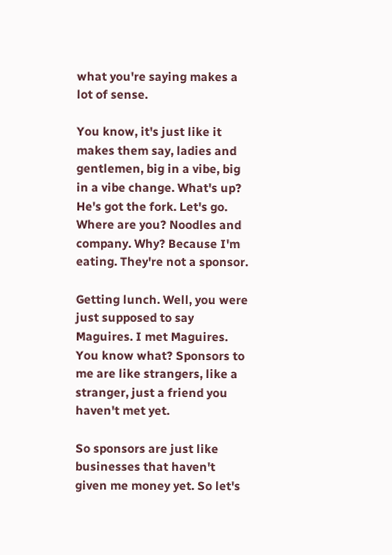what you're saying makes a lot of sense.

You know, it's just like it makes them say, ladies and gentlemen, big in a vibe, big in a vibe change. What's up? He's got the fork. Let's go. Where are you? Noodles and company. Why? Because I'm eating. They're not a sponsor.

Getting lunch. Well, you were just supposed to say Maguires. I met Maguires. You know what? Sponsors to me are like strangers, like a stranger, just a friend you haven't met yet.

So sponsors are just like businesses that haven't given me money yet. So let's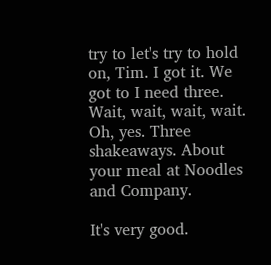try to let's try to hold on, Tim. I got it. We got to I need three. Wait, wait, wait, wait. Oh, yes. Three shakeaways. About your meal at Noodles and Company.

It's very good.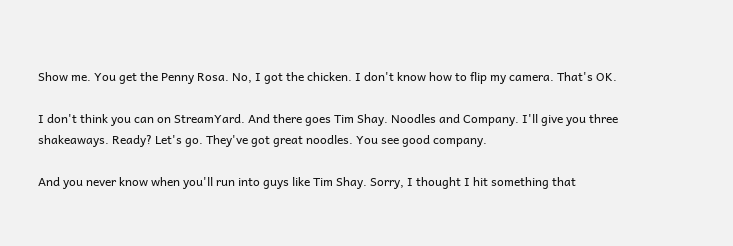Show me. You get the Penny Rosa. No, I got the chicken. I don't know how to flip my camera. That's OK.

I don't think you can on StreamYard. And there goes Tim Shay. Noodles and Company. I'll give you three shakeaways. Ready? Let's go. They've got great noodles. You see good company.

And you never know when you'll run into guys like Tim Shay. Sorry, I thought I hit something that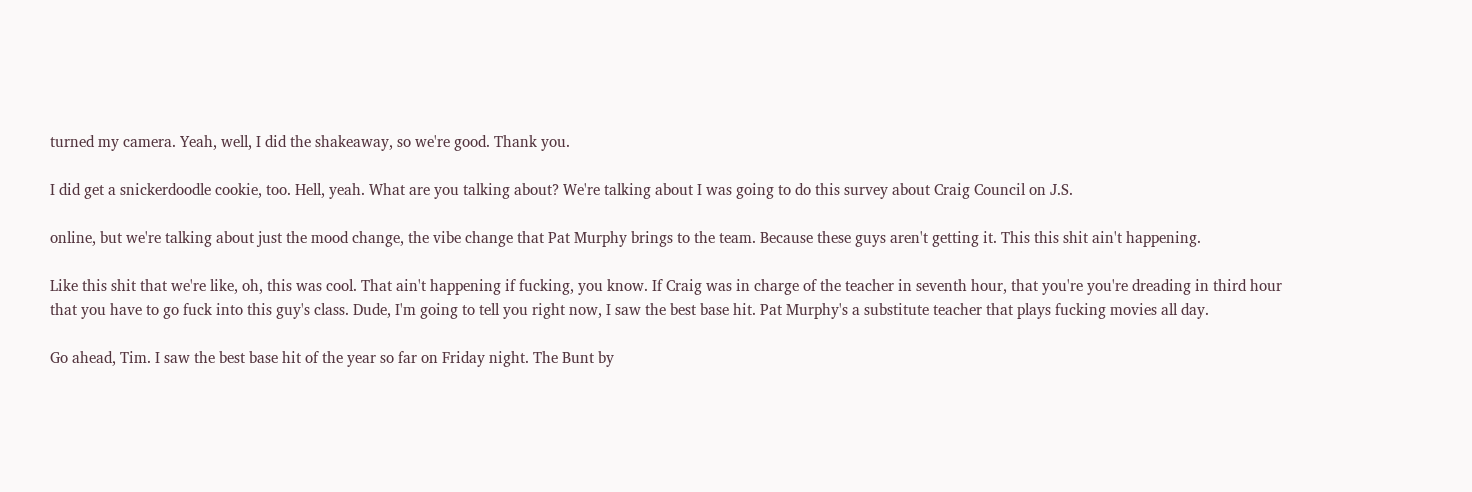turned my camera. Yeah, well, I did the shakeaway, so we're good. Thank you.

I did get a snickerdoodle cookie, too. Hell, yeah. What are you talking about? We're talking about I was going to do this survey about Craig Council on J.S.

online, but we're talking about just the mood change, the vibe change that Pat Murphy brings to the team. Because these guys aren't getting it. This this shit ain't happening.

Like this shit that we're like, oh, this was cool. That ain't happening if fucking, you know. If Craig was in charge of the teacher in seventh hour, that you're you're dreading in third hour that you have to go fuck into this guy's class. Dude, I'm going to tell you right now, I saw the best base hit. Pat Murphy's a substitute teacher that plays fucking movies all day.

Go ahead, Tim. I saw the best base hit of the year so far on Friday night. The Bunt by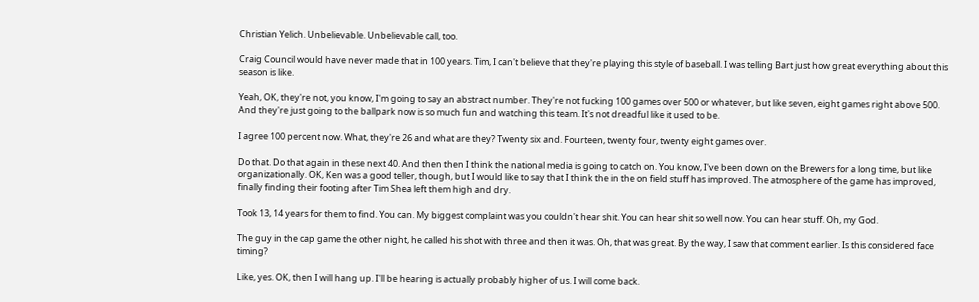Christian Yelich. Unbelievable. Unbelievable call, too.

Craig Council would have never made that in 100 years. Tim, I can't believe that they're playing this style of baseball. I was telling Bart just how great everything about this season is like.

Yeah, OK, they're not, you know, I'm going to say an abstract number. They're not fucking 100 games over 500 or whatever, but like seven, eight games right above 500. And they're just going to the ballpark now is so much fun and watching this team. It's not dreadful like it used to be.

I agree 100 percent now. What, they're 26 and what are they? Twenty six and. Fourteen, twenty four, twenty eight games over.

Do that. Do that again in these next 40. And then then I think the national media is going to catch on. You know, I've been down on the Brewers for a long time, but like organizationally. OK, Ken was a good teller, though, but I would like to say that I think the in the on field stuff has improved. The atmosphere of the game has improved, finally finding their footing after Tim Shea left them high and dry.

Took 13, 14 years for them to find. You can. My biggest complaint was you couldn't hear shit. You can hear shit so well now. You can hear stuff. Oh, my God.

The guy in the cap game the other night, he called his shot with three and then it was. Oh, that was great. By the way, I saw that comment earlier. Is this considered face timing?

Like, yes. OK, then I will hang up. I'll be hearing is actually probably higher of us. I will come back.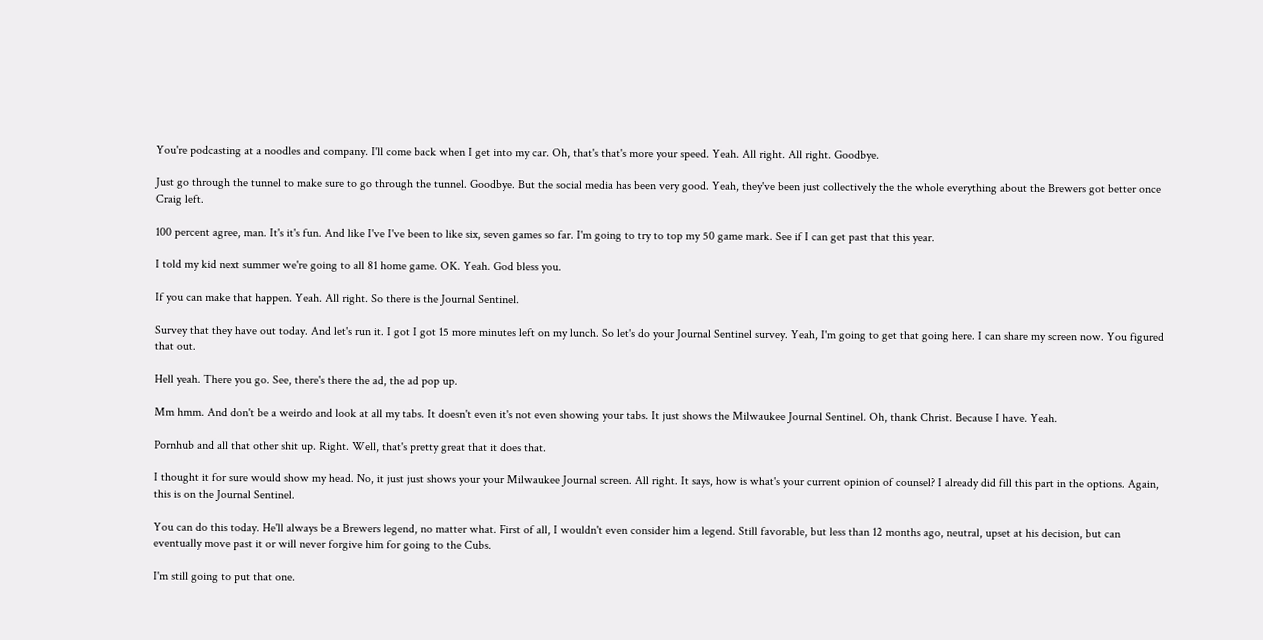You're podcasting at a noodles and company. I'll come back when I get into my car. Oh, that's that's more your speed. Yeah. All right. All right. Goodbye.

Just go through the tunnel to make sure to go through the tunnel. Goodbye. But the social media has been very good. Yeah, they've been just collectively the the whole everything about the Brewers got better once Craig left.

100 percent agree, man. It's it's fun. And like I've I've been to like six, seven games so far. I'm going to try to top my 50 game mark. See if I can get past that this year.

I told my kid next summer we're going to all 81 home game. OK. Yeah. God bless you.

If you can make that happen. Yeah. All right. So there is the Journal Sentinel.

Survey that they have out today. And let's run it. I got I got 15 more minutes left on my lunch. So let's do your Journal Sentinel survey. Yeah, I'm going to get that going here. I can share my screen now. You figured that out.

Hell yeah. There you go. See, there's there the ad, the ad pop up.

Mm hmm. And don't be a weirdo and look at all my tabs. It doesn't even it's not even showing your tabs. It just shows the Milwaukee Journal Sentinel. Oh, thank Christ. Because I have. Yeah.

Pornhub and all that other shit up. Right. Well, that's pretty great that it does that.

I thought it for sure would show my head. No, it just just shows your your Milwaukee Journal screen. All right. It says, how is what's your current opinion of counsel? I already did fill this part in the options. Again, this is on the Journal Sentinel.

You can do this today. He'll always be a Brewers legend, no matter what. First of all, I wouldn't even consider him a legend. Still favorable, but less than 12 months ago, neutral, upset at his decision, but can eventually move past it or will never forgive him for going to the Cubs.

I'm still going to put that one.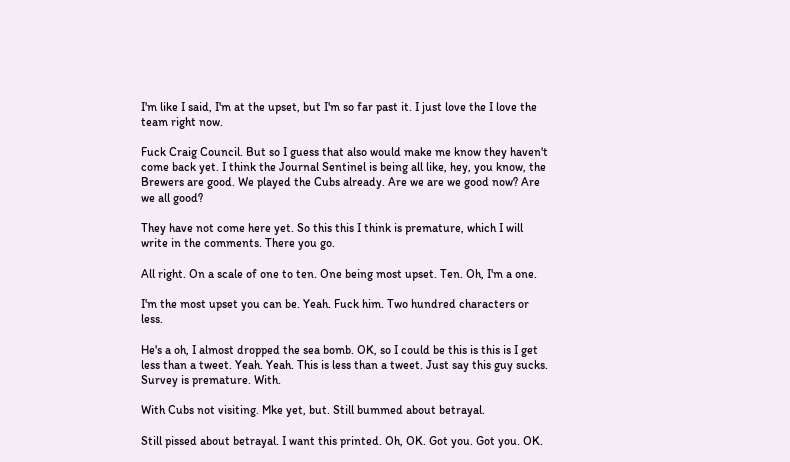I'm like I said, I'm at the upset, but I'm so far past it. I just love the I love the team right now.

Fuck Craig Council. But so I guess that also would make me know they haven't come back yet. I think the Journal Sentinel is being all like, hey, you know, the Brewers are good. We played the Cubs already. Are we are we good now? Are we all good?

They have not come here yet. So this this I think is premature, which I will write in the comments. There you go.

All right. On a scale of one to ten. One being most upset. Ten. Oh, I'm a one.

I'm the most upset you can be. Yeah. Fuck him. Two hundred characters or less.

He's a oh, I almost dropped the sea bomb. OK, so I could be this is this is I get less than a tweet. Yeah. Yeah. This is less than a tweet. Just say this guy sucks. Survey is premature. With.

With Cubs not visiting. Mke yet, but. Still bummed about betrayal.

Still pissed about betrayal. I want this printed. Oh, OK. Got you. Got you. OK.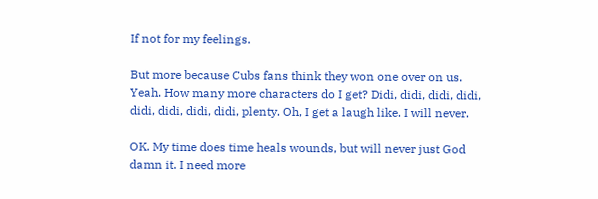If not for my feelings.

But more because Cubs fans think they won one over on us. Yeah. How many more characters do I get? Didi, didi, didi, didi, didi, didi, didi, didi, plenty. Oh, I get a laugh like. I will never.

OK. My time does time heals wounds, but will never just God damn it. I need more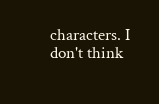characters. I don't think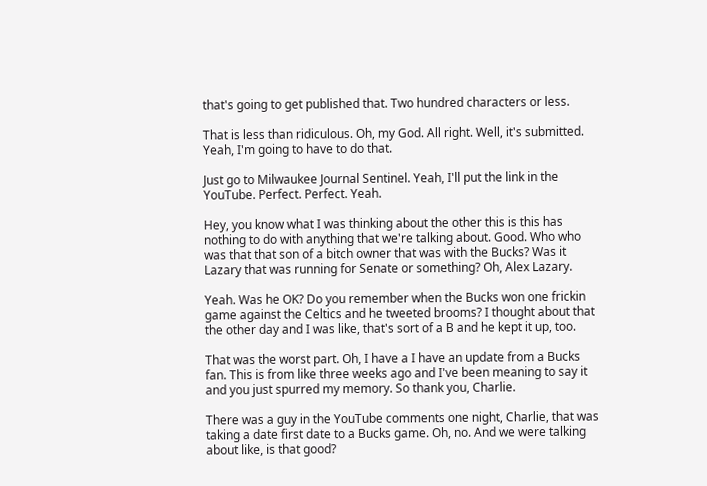that's going to get published that. Two hundred characters or less.

That is less than ridiculous. Oh, my God. All right. Well, it's submitted. Yeah, I'm going to have to do that.

Just go to Milwaukee Journal Sentinel. Yeah, I'll put the link in the YouTube. Perfect. Perfect. Yeah.

Hey, you know what I was thinking about the other this is this has nothing to do with anything that we're talking about. Good. Who who was that that son of a bitch owner that was with the Bucks? Was it Lazary that was running for Senate or something? Oh, Alex Lazary.

Yeah. Was he OK? Do you remember when the Bucks won one frickin game against the Celtics and he tweeted brooms? I thought about that the other day and I was like, that's sort of a B and he kept it up, too.

That was the worst part. Oh, I have a I have an update from a Bucks fan. This is from like three weeks ago and I've been meaning to say it and you just spurred my memory. So thank you, Charlie.

There was a guy in the YouTube comments one night, Charlie, that was taking a date first date to a Bucks game. Oh, no. And we were talking about like, is that good?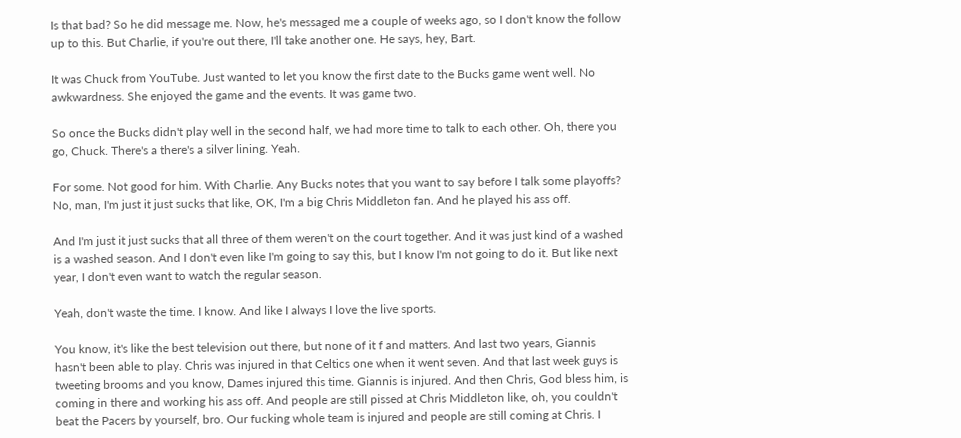Is that bad? So he did message me. Now, he's messaged me a couple of weeks ago, so I don't know the follow up to this. But Charlie, if you're out there, I'll take another one. He says, hey, Bart.

It was Chuck from YouTube. Just wanted to let you know the first date to the Bucks game went well. No awkwardness. She enjoyed the game and the events. It was game two.

So once the Bucks didn't play well in the second half, we had more time to talk to each other. Oh, there you go, Chuck. There's a there's a silver lining. Yeah.

For some. Not good for him. With Charlie. Any Bucks notes that you want to say before I talk some playoffs? No, man, I'm just it just sucks that like, OK, I'm a big Chris Middleton fan. And he played his ass off.

And I'm just it just sucks that all three of them weren't on the court together. And it was just kind of a washed is a washed season. And I don't even like I'm going to say this, but I know I'm not going to do it. But like next year, I don't even want to watch the regular season.

Yeah, don't waste the time. I know. And like I always I love the live sports.

You know, it's like the best television out there, but none of it f and matters. And last two years, Giannis hasn't been able to play. Chris was injured in that Celtics one when it went seven. And that last week guys is tweeting brooms and you know, Dames injured this time. Giannis is injured. And then Chris, God bless him, is coming in there and working his ass off. And people are still pissed at Chris Middleton like, oh, you couldn't beat the Pacers by yourself, bro. Our fucking whole team is injured and people are still coming at Chris. I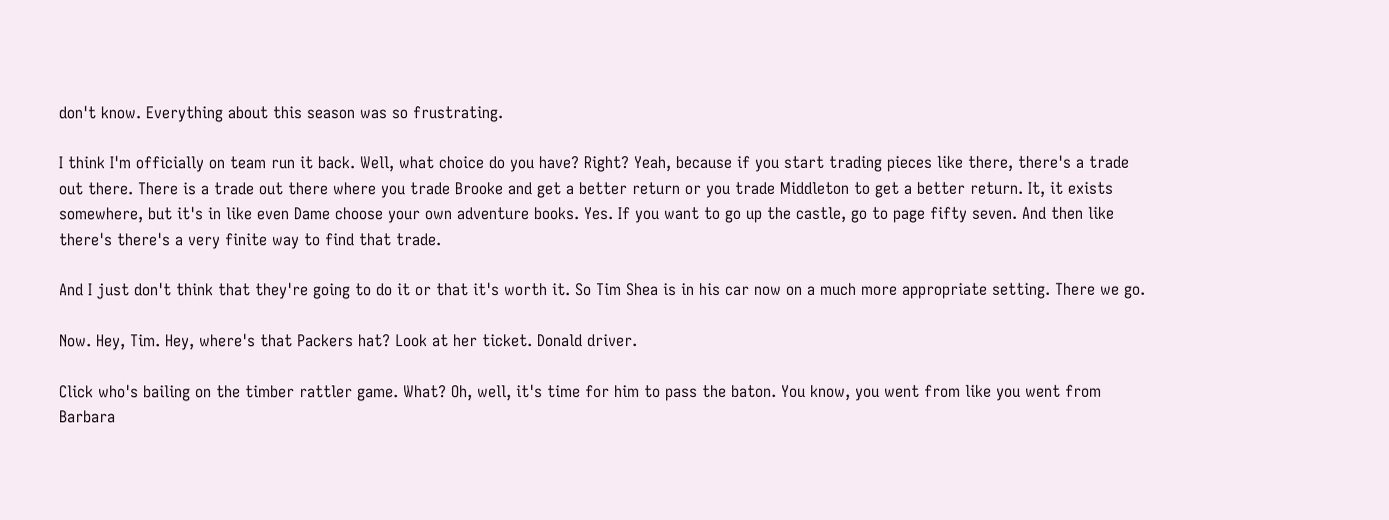don't know. Everything about this season was so frustrating.

I think I'm officially on team run it back. Well, what choice do you have? Right? Yeah, because if you start trading pieces like there, there's a trade out there. There is a trade out there where you trade Brooke and get a better return or you trade Middleton to get a better return. It, it exists somewhere, but it's in like even Dame choose your own adventure books. Yes. If you want to go up the castle, go to page fifty seven. And then like there's there's a very finite way to find that trade.

And I just don't think that they're going to do it or that it's worth it. So Tim Shea is in his car now on a much more appropriate setting. There we go.

Now. Hey, Tim. Hey, where's that Packers hat? Look at her ticket. Donald driver.

Click who's bailing on the timber rattler game. What? Oh, well, it's time for him to pass the baton. You know, you went from like you went from Barbara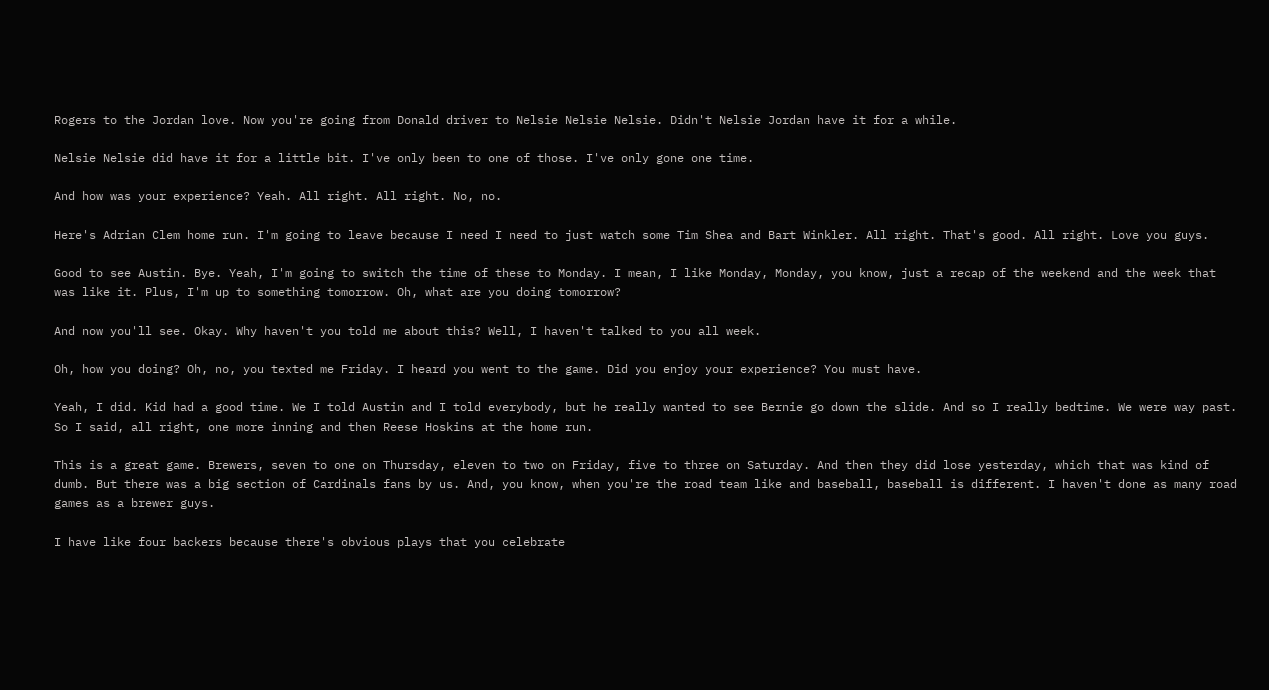Rogers to the Jordan love. Now you're going from Donald driver to Nelsie Nelsie Nelsie. Didn't Nelsie Jordan have it for a while.

Nelsie Nelsie did have it for a little bit. I've only been to one of those. I've only gone one time.

And how was your experience? Yeah. All right. All right. No, no.

Here's Adrian Clem home run. I'm going to leave because I need I need to just watch some Tim Shea and Bart Winkler. All right. That's good. All right. Love you guys.

Good to see Austin. Bye. Yeah, I'm going to switch the time of these to Monday. I mean, I like Monday, Monday, you know, just a recap of the weekend and the week that was like it. Plus, I'm up to something tomorrow. Oh, what are you doing tomorrow?

And now you'll see. Okay. Why haven't you told me about this? Well, I haven't talked to you all week.

Oh, how you doing? Oh, no, you texted me Friday. I heard you went to the game. Did you enjoy your experience? You must have.

Yeah, I did. Kid had a good time. We I told Austin and I told everybody, but he really wanted to see Bernie go down the slide. And so I really bedtime. We were way past. So I said, all right, one more inning and then Reese Hoskins at the home run.

This is a great game. Brewers, seven to one on Thursday, eleven to two on Friday, five to three on Saturday. And then they did lose yesterday, which that was kind of dumb. But there was a big section of Cardinals fans by us. And, you know, when you're the road team like and baseball, baseball is different. I haven't done as many road games as a brewer guys.

I have like four backers because there's obvious plays that you celebrate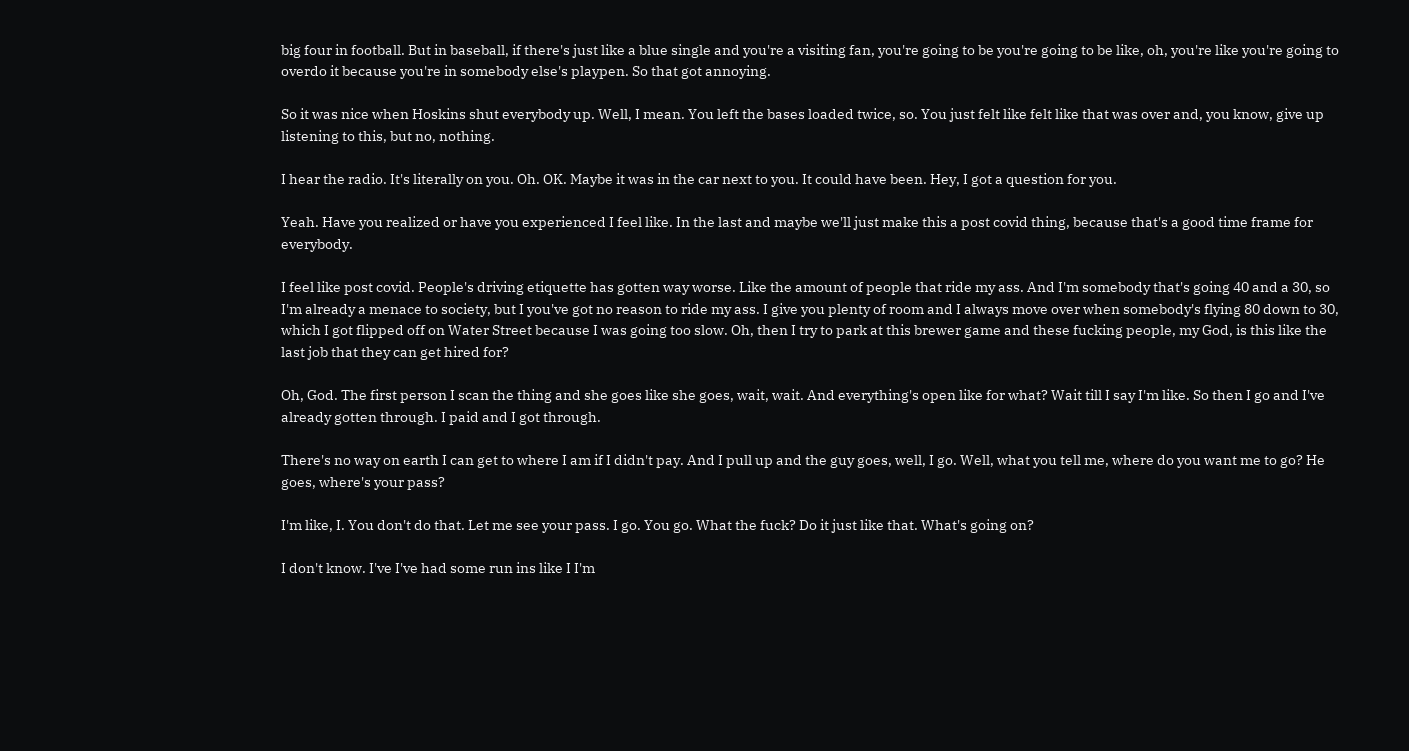big four in football. But in baseball, if there's just like a blue single and you're a visiting fan, you're going to be you're going to be like, oh, you're like you're going to overdo it because you're in somebody else's playpen. So that got annoying.

So it was nice when Hoskins shut everybody up. Well, I mean. You left the bases loaded twice, so. You just felt like felt like that was over and, you know, give up listening to this, but no, nothing.

I hear the radio. It's literally on you. Oh. OK. Maybe it was in the car next to you. It could have been. Hey, I got a question for you.

Yeah. Have you realized or have you experienced I feel like. In the last and maybe we'll just make this a post covid thing, because that's a good time frame for everybody.

I feel like post covid. People's driving etiquette has gotten way worse. Like the amount of people that ride my ass. And I'm somebody that's going 40 and a 30, so I'm already a menace to society, but I you've got no reason to ride my ass. I give you plenty of room and I always move over when somebody's flying 80 down to 30, which I got flipped off on Water Street because I was going too slow. Oh, then I try to park at this brewer game and these fucking people, my God, is this like the last job that they can get hired for?

Oh, God. The first person I scan the thing and she goes like she goes, wait, wait. And everything's open like for what? Wait till I say I'm like. So then I go and I've already gotten through. I paid and I got through.

There's no way on earth I can get to where I am if I didn't pay. And I pull up and the guy goes, well, I go. Well, what you tell me, where do you want me to go? He goes, where's your pass?

I'm like, I. You don't do that. Let me see your pass. I go. You go. What the fuck? Do it just like that. What's going on?

I don't know. I've I've had some run ins like I I'm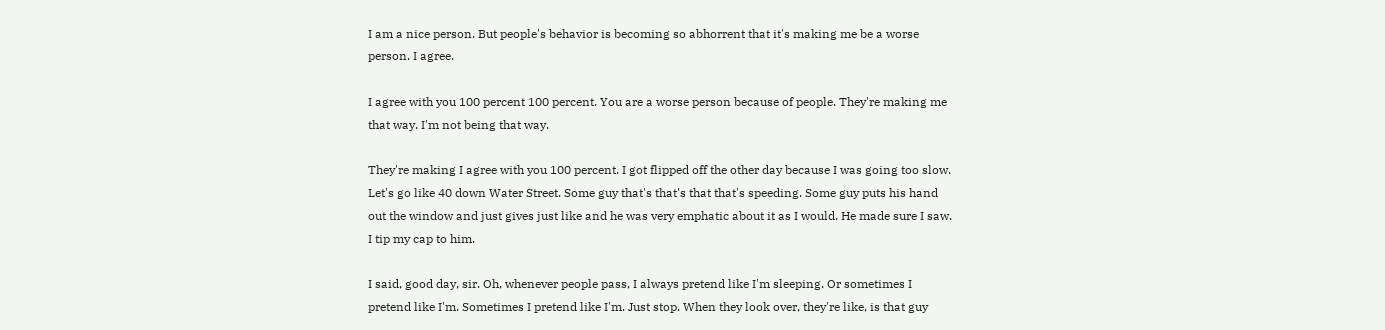I am a nice person. But people's behavior is becoming so abhorrent that it's making me be a worse person. I agree.

I agree with you 100 percent 100 percent. You are a worse person because of people. They're making me that way. I'm not being that way.

They're making I agree with you 100 percent. I got flipped off the other day because I was going too slow. Let's go like 40 down Water Street. Some guy that's that's that that's speeding. Some guy puts his hand out the window and just gives just like and he was very emphatic about it as I would. He made sure I saw. I tip my cap to him.

I said, good day, sir. Oh, whenever people pass, I always pretend like I'm sleeping. Or sometimes I pretend like I'm. Sometimes I pretend like I'm. Just stop. When they look over, they're like, is that guy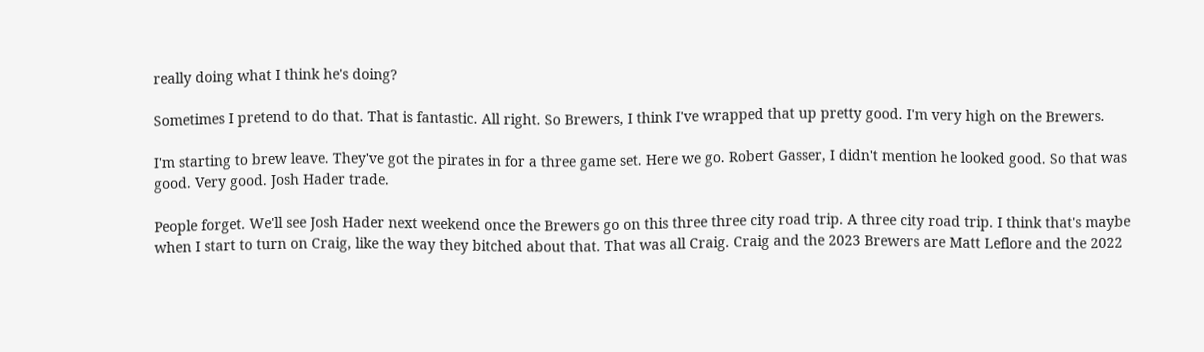really doing what I think he's doing?

Sometimes I pretend to do that. That is fantastic. All right. So Brewers, I think I've wrapped that up pretty good. I'm very high on the Brewers.

I'm starting to brew leave. They've got the pirates in for a three game set. Here we go. Robert Gasser, I didn't mention he looked good. So that was good. Very good. Josh Hader trade.

People forget. We'll see Josh Hader next weekend once the Brewers go on this three three city road trip. A three city road trip. I think that's maybe when I start to turn on Craig, like the way they bitched about that. That was all Craig. Craig and the 2023 Brewers are Matt Leflore and the 2022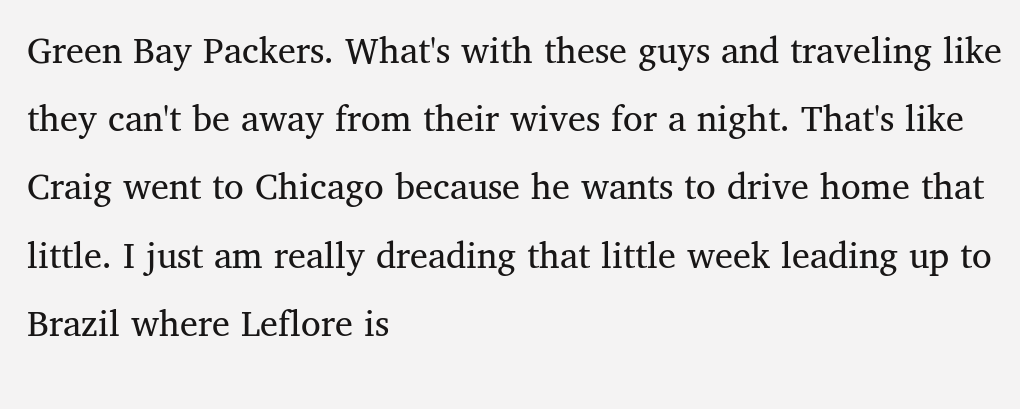Green Bay Packers. What's with these guys and traveling like they can't be away from their wives for a night. That's like Craig went to Chicago because he wants to drive home that little. I just am really dreading that little week leading up to Brazil where Leflore is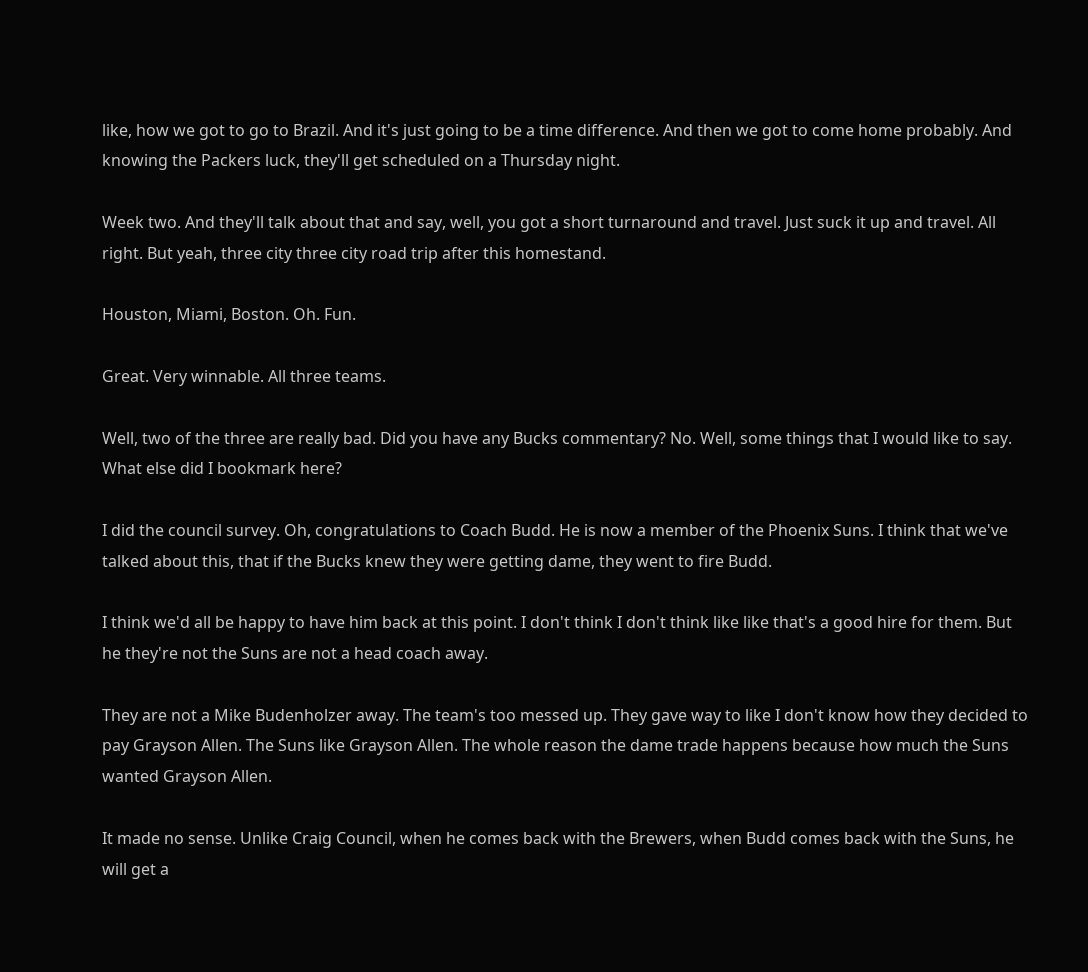like, how we got to go to Brazil. And it's just going to be a time difference. And then we got to come home probably. And knowing the Packers luck, they'll get scheduled on a Thursday night.

Week two. And they'll talk about that and say, well, you got a short turnaround and travel. Just suck it up and travel. All right. But yeah, three city three city road trip after this homestand.

Houston, Miami, Boston. Oh. Fun.

Great. Very winnable. All three teams.

Well, two of the three are really bad. Did you have any Bucks commentary? No. Well, some things that I would like to say. What else did I bookmark here?

I did the council survey. Oh, congratulations to Coach Budd. He is now a member of the Phoenix Suns. I think that we've talked about this, that if the Bucks knew they were getting dame, they went to fire Budd.

I think we'd all be happy to have him back at this point. I don't think I don't think like like that's a good hire for them. But he they're not the Suns are not a head coach away.

They are not a Mike Budenholzer away. The team's too messed up. They gave way to like I don't know how they decided to pay Grayson Allen. The Suns like Grayson Allen. The whole reason the dame trade happens because how much the Suns wanted Grayson Allen.

It made no sense. Unlike Craig Council, when he comes back with the Brewers, when Budd comes back with the Suns, he will get a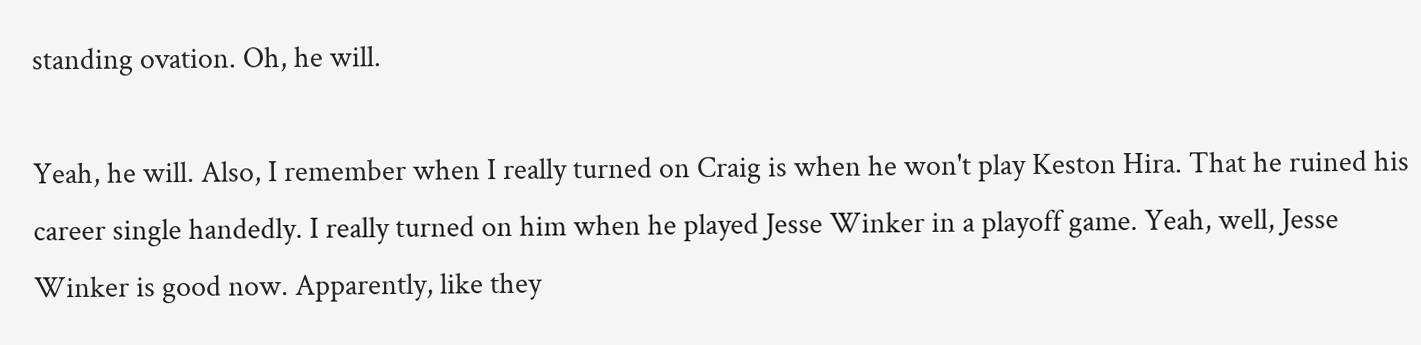standing ovation. Oh, he will.

Yeah, he will. Also, I remember when I really turned on Craig is when he won't play Keston Hira. That he ruined his career single handedly. I really turned on him when he played Jesse Winker in a playoff game. Yeah, well, Jesse Winker is good now. Apparently, like they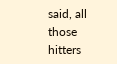said, all those hitters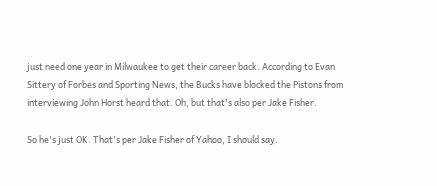just need one year in Milwaukee to get their career back. According to Evan Sittery of Forbes and Sporting News, the Bucks have blocked the Pistons from interviewing John Horst heard that. Oh, but that's also per Jake Fisher.

So he's just OK. That's per Jake Fisher of Yahoo, I should say.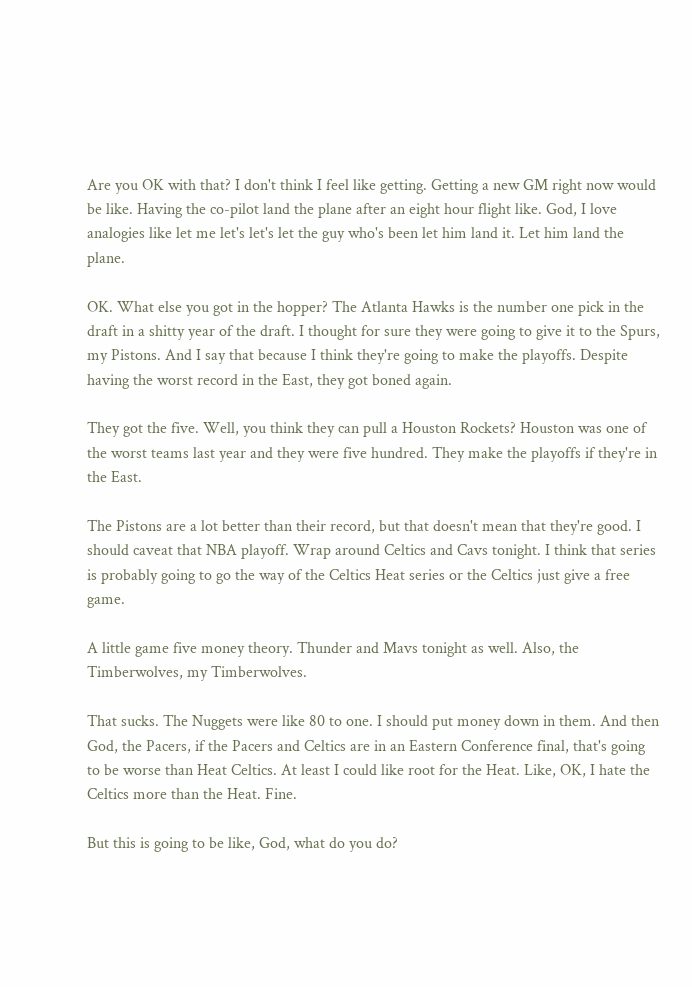Are you OK with that? I don't think I feel like getting. Getting a new GM right now would be like. Having the co-pilot land the plane after an eight hour flight like. God, I love analogies like let me let's let's let the guy who's been let him land it. Let him land the plane.

OK. What else you got in the hopper? The Atlanta Hawks is the number one pick in the draft in a shitty year of the draft. I thought for sure they were going to give it to the Spurs, my Pistons. And I say that because I think they're going to make the playoffs. Despite having the worst record in the East, they got boned again.

They got the five. Well, you think they can pull a Houston Rockets? Houston was one of the worst teams last year and they were five hundred. They make the playoffs if they're in the East.

The Pistons are a lot better than their record, but that doesn't mean that they're good. I should caveat that NBA playoff. Wrap around Celtics and Cavs tonight. I think that series is probably going to go the way of the Celtics Heat series or the Celtics just give a free game.

A little game five money theory. Thunder and Mavs tonight as well. Also, the Timberwolves, my Timberwolves.

That sucks. The Nuggets were like 80 to one. I should put money down in them. And then God, the Pacers, if the Pacers and Celtics are in an Eastern Conference final, that's going to be worse than Heat Celtics. At least I could like root for the Heat. Like, OK, I hate the Celtics more than the Heat. Fine.

But this is going to be like, God, what do you do?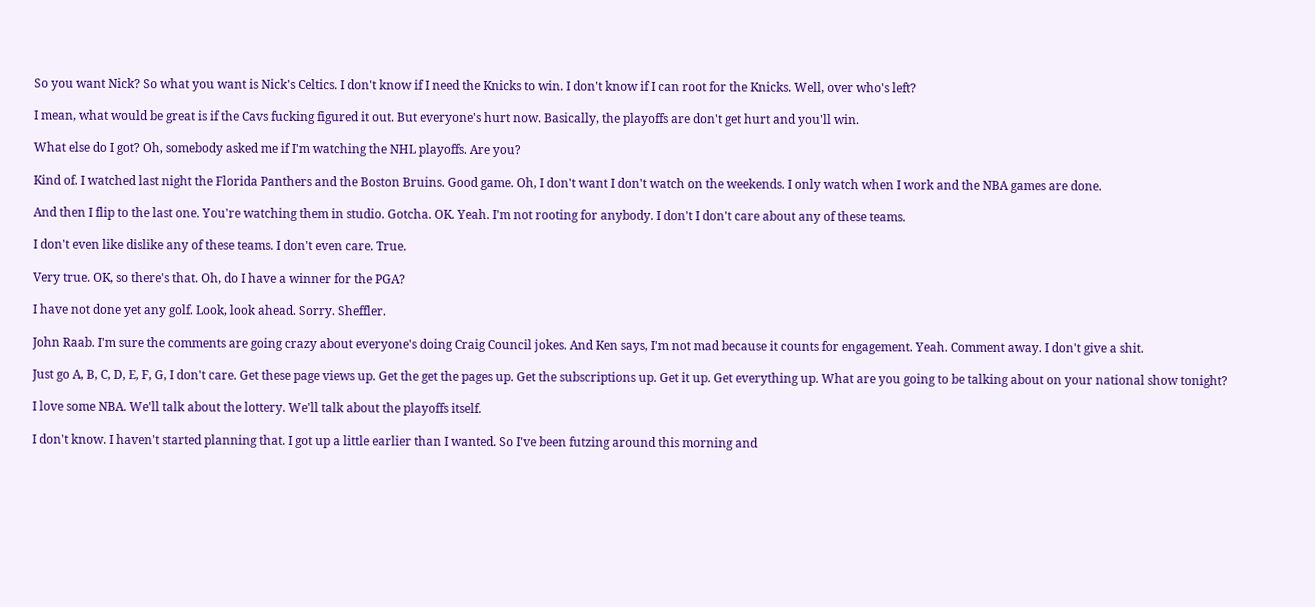So you want Nick? So what you want is Nick's Celtics. I don't know if I need the Knicks to win. I don't know if I can root for the Knicks. Well, over who's left?

I mean, what would be great is if the Cavs fucking figured it out. But everyone's hurt now. Basically, the playoffs are don't get hurt and you'll win.

What else do I got? Oh, somebody asked me if I'm watching the NHL playoffs. Are you?

Kind of. I watched last night the Florida Panthers and the Boston Bruins. Good game. Oh, I don't want I don't watch on the weekends. I only watch when I work and the NBA games are done.

And then I flip to the last one. You're watching them in studio. Gotcha. OK. Yeah. I'm not rooting for anybody. I don't I don't care about any of these teams.

I don't even like dislike any of these teams. I don't even care. True.

Very true. OK, so there's that. Oh, do I have a winner for the PGA?

I have not done yet any golf. Look, look ahead. Sorry. Sheffler.

John Raab. I'm sure the comments are going crazy about everyone's doing Craig Council jokes. And Ken says, I'm not mad because it counts for engagement. Yeah. Comment away. I don't give a shit.

Just go A, B, C, D, E, F, G, I don't care. Get these page views up. Get the get the pages up. Get the subscriptions up. Get it up. Get everything up. What are you going to be talking about on your national show tonight?

I love some NBA. We'll talk about the lottery. We'll talk about the playoffs itself.

I don't know. I haven't started planning that. I got up a little earlier than I wanted. So I've been futzing around this morning and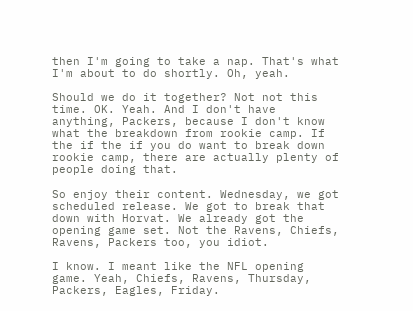then I'm going to take a nap. That's what I'm about to do shortly. Oh, yeah.

Should we do it together? Not not this time. OK. Yeah. And I don't have anything, Packers, because I don't know what the breakdown from rookie camp. If the if the if you do want to break down rookie camp, there are actually plenty of people doing that.

So enjoy their content. Wednesday, we got scheduled release. We got to break that down with Horvat. We already got the opening game set. Not the Ravens, Chiefs, Ravens, Packers too, you idiot.

I know. I meant like the NFL opening game. Yeah, Chiefs, Ravens, Thursday, Packers, Eagles, Friday.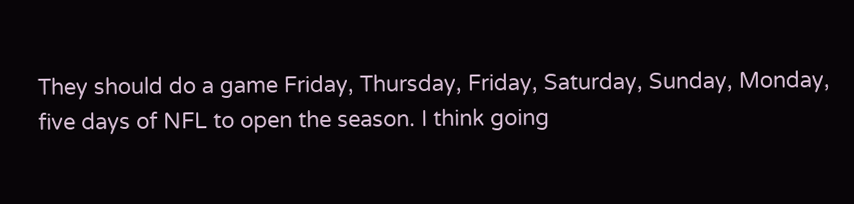They should do a game Friday, Thursday, Friday, Saturday, Sunday, Monday, five days of NFL to open the season. I think going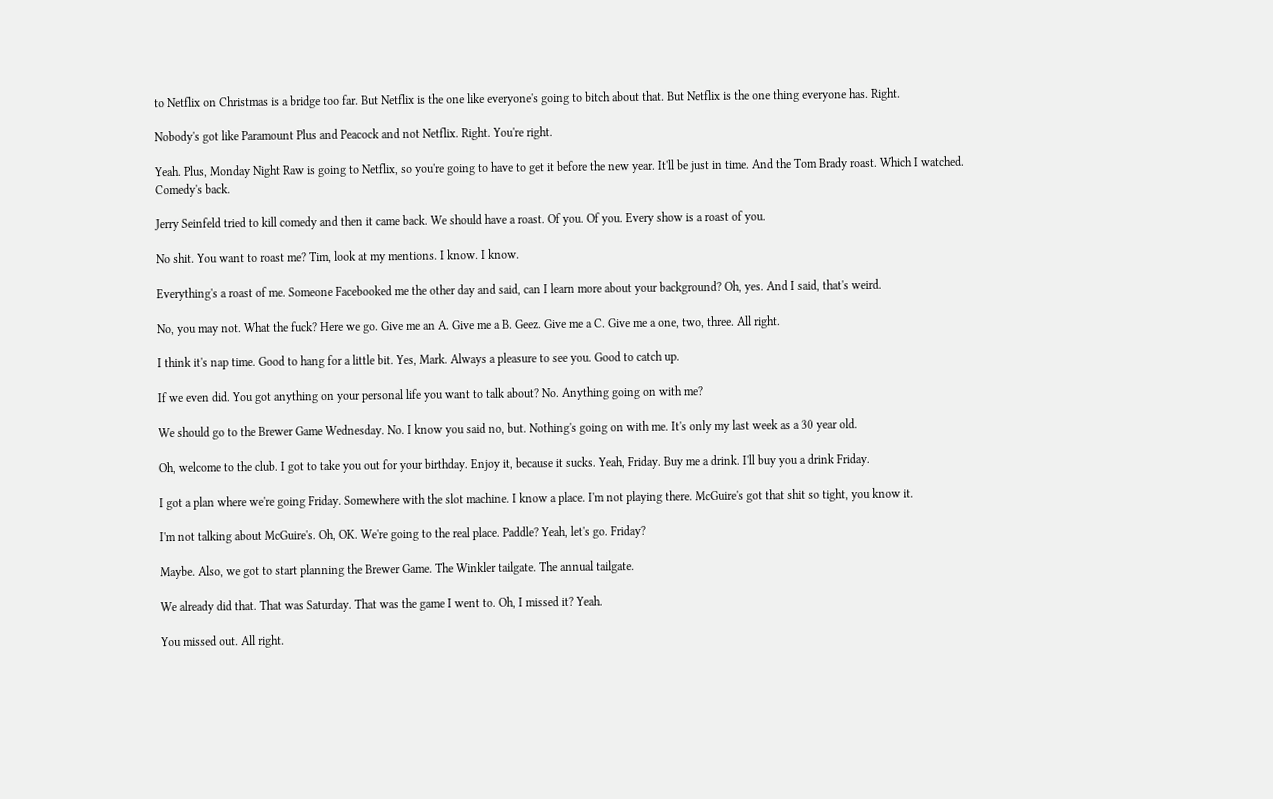to Netflix on Christmas is a bridge too far. But Netflix is the one like everyone's going to bitch about that. But Netflix is the one thing everyone has. Right.

Nobody's got like Paramount Plus and Peacock and not Netflix. Right. You're right.

Yeah. Plus, Monday Night Raw is going to Netflix, so you're going to have to get it before the new year. It'll be just in time. And the Tom Brady roast. Which I watched. Comedy's back.

Jerry Seinfeld tried to kill comedy and then it came back. We should have a roast. Of you. Of you. Every show is a roast of you.

No shit. You want to roast me? Tim, look at my mentions. I know. I know.

Everything's a roast of me. Someone Facebooked me the other day and said, can I learn more about your background? Oh, yes. And I said, that's weird.

No, you may not. What the fuck? Here we go. Give me an A. Give me a B. Geez. Give me a C. Give me a one, two, three. All right.

I think it's nap time. Good to hang for a little bit. Yes, Mark. Always a pleasure to see you. Good to catch up.

If we even did. You got anything on your personal life you want to talk about? No. Anything going on with me?

We should go to the Brewer Game Wednesday. No. I know you said no, but. Nothing's going on with me. It's only my last week as a 30 year old.

Oh, welcome to the club. I got to take you out for your birthday. Enjoy it, because it sucks. Yeah, Friday. Buy me a drink. I'll buy you a drink Friday.

I got a plan where we're going Friday. Somewhere with the slot machine. I know a place. I'm not playing there. McGuire's got that shit so tight, you know it.

I'm not talking about McGuire's. Oh, OK. We're going to the real place. Paddle? Yeah, let's go. Friday?

Maybe. Also, we got to start planning the Brewer Game. The Winkler tailgate. The annual tailgate.

We already did that. That was Saturday. That was the game I went to. Oh, I missed it? Yeah.

You missed out. All right.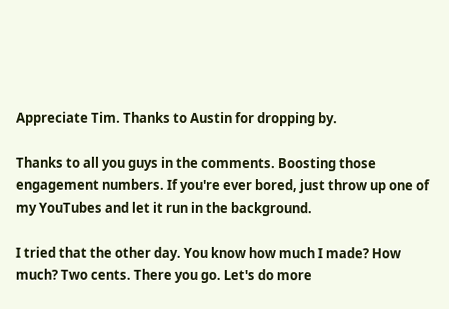Appreciate Tim. Thanks to Austin for dropping by.

Thanks to all you guys in the comments. Boosting those engagement numbers. If you're ever bored, just throw up one of my YouTubes and let it run in the background.

I tried that the other day. You know how much I made? How much? Two cents. There you go. Let's do more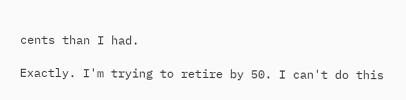cents than I had.

Exactly. I'm trying to retire by 50. I can't do this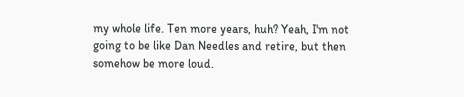my whole life. Ten more years, huh? Yeah, I'm not going to be like Dan Needles and retire, but then somehow be more loud.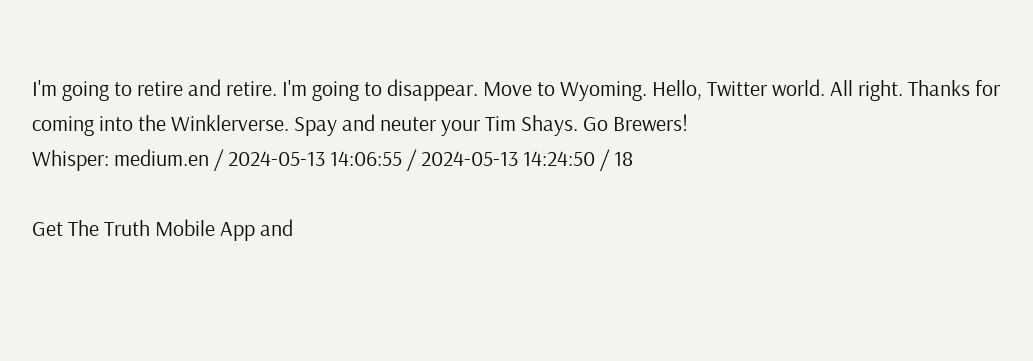I'm going to retire and retire. I'm going to disappear. Move to Wyoming. Hello, Twitter world. All right. Thanks for coming into the Winklerverse. Spay and neuter your Tim Shays. Go Brewers!
Whisper: medium.en / 2024-05-13 14:06:55 / 2024-05-13 14:24:50 / 18

Get The Truth Mobile App and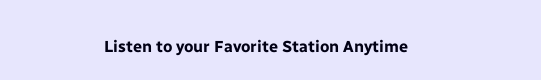Listen to your Favorite Station Anytime